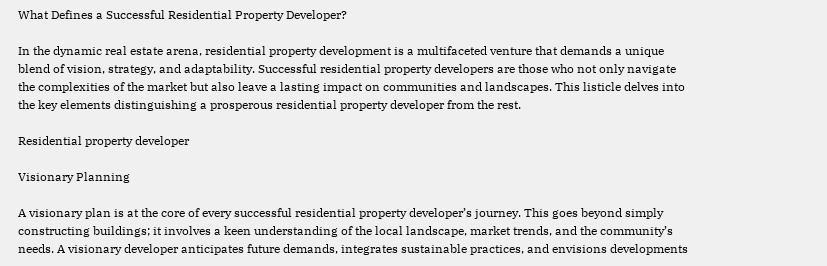What Defines a Successful Residential Property Developer?

In the dynamic real estate arena, residential property development is a multifaceted venture that demands a unique blend of vision, strategy, and adaptability. Successful residential property developers are those who not only navigate the complexities of the market but also leave a lasting impact on communities and landscapes. This listicle delves into the key elements distinguishing a prosperous residential property developer from the rest.

Residential property developer

Visionary Planning

A visionary plan is at the core of every successful residential property developer’s journey. This goes beyond simply constructing buildings; it involves a keen understanding of the local landscape, market trends, and the community’s needs. A visionary developer anticipates future demands, integrates sustainable practices, and envisions developments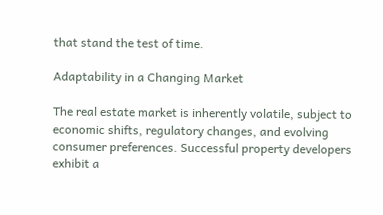that stand the test of time.

Adaptability in a Changing Market

The real estate market is inherently volatile, subject to economic shifts, regulatory changes, and evolving consumer preferences. Successful property developers exhibit a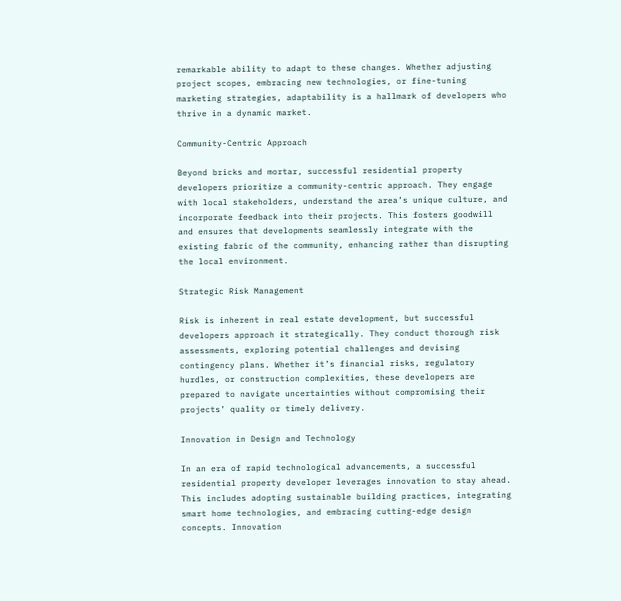remarkable ability to adapt to these changes. Whether adjusting project scopes, embracing new technologies, or fine-tuning marketing strategies, adaptability is a hallmark of developers who thrive in a dynamic market.

Community-Centric Approach

Beyond bricks and mortar, successful residential property developers prioritize a community-centric approach. They engage with local stakeholders, understand the area’s unique culture, and incorporate feedback into their projects. This fosters goodwill and ensures that developments seamlessly integrate with the existing fabric of the community, enhancing rather than disrupting the local environment.

Strategic Risk Management

Risk is inherent in real estate development, but successful developers approach it strategically. They conduct thorough risk assessments, exploring potential challenges and devising contingency plans. Whether it’s financial risks, regulatory hurdles, or construction complexities, these developers are prepared to navigate uncertainties without compromising their projects’ quality or timely delivery.

Innovation in Design and Technology

In an era of rapid technological advancements, a successful residential property developer leverages innovation to stay ahead. This includes adopting sustainable building practices, integrating smart home technologies, and embracing cutting-edge design concepts. Innovation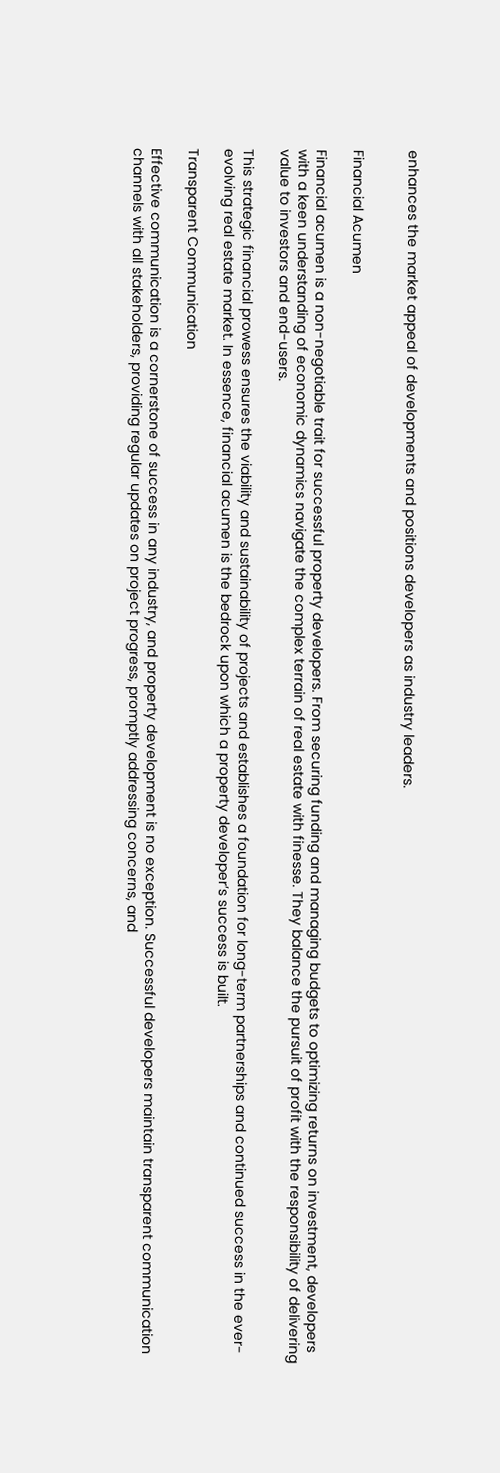enhances the market appeal of developments and positions developers as industry leaders.


Financial Acumen

Financial acumen is a non-negotiable trait for successful property developers. From securing funding and managing budgets to optimizing returns on investment, developers with a keen understanding of economic dynamics navigate the complex terrain of real estate with finesse. They balance the pursuit of profit with the responsibility of delivering value to investors and end-users.

This strategic financial prowess ensures the viability and sustainability of projects and establishes a foundation for long-term partnerships and continued success in the ever-evolving real estate market. In essence, financial acumen is the bedrock upon which a property developer’s success is built.

Transparent Communication

Effective communication is a cornerstone of success in any industry, and property development is no exception. Successful developers maintain transparent communication channels with all stakeholders, providing regular updates on project progress, promptly addressing concerns, and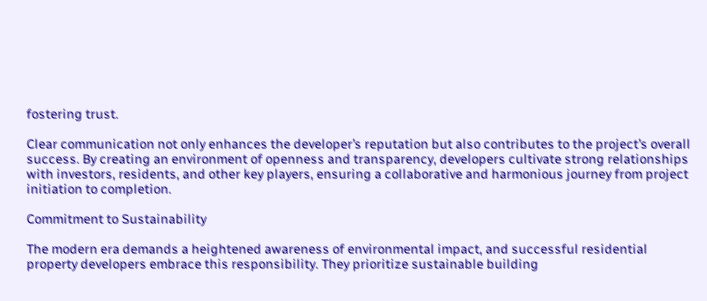fostering trust.

Clear communication not only enhances the developer’s reputation but also contributes to the project’s overall success. By creating an environment of openness and transparency, developers cultivate strong relationships with investors, residents, and other key players, ensuring a collaborative and harmonious journey from project initiation to completion.

Commitment to Sustainability

The modern era demands a heightened awareness of environmental impact, and successful residential property developers embrace this responsibility. They prioritize sustainable building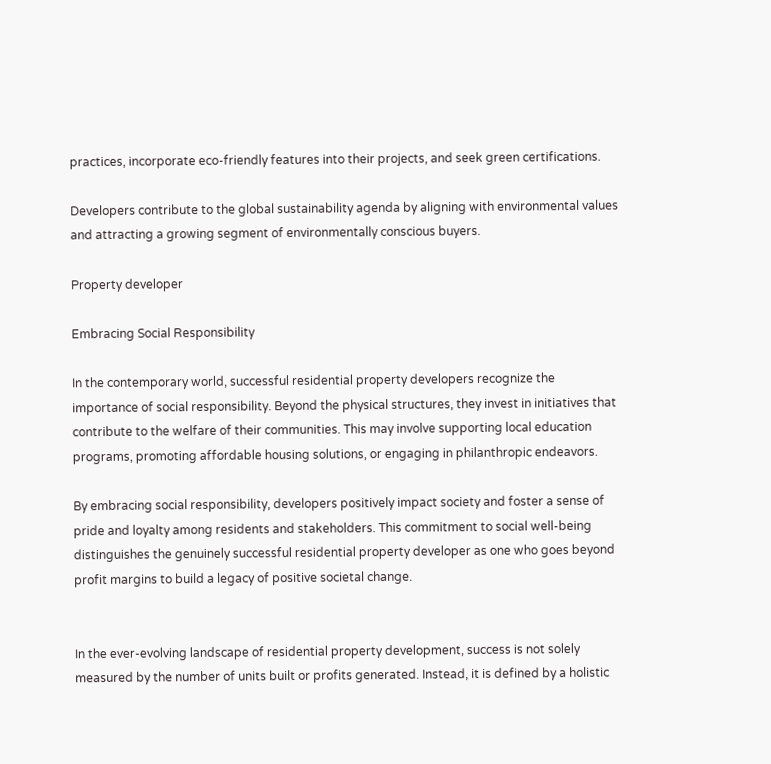practices, incorporate eco-friendly features into their projects, and seek green certifications.

Developers contribute to the global sustainability agenda by aligning with environmental values and attracting a growing segment of environmentally conscious buyers.

Property developer

Embracing Social Responsibility

In the contemporary world, successful residential property developers recognize the importance of social responsibility. Beyond the physical structures, they invest in initiatives that contribute to the welfare of their communities. This may involve supporting local education programs, promoting affordable housing solutions, or engaging in philanthropic endeavors.

By embracing social responsibility, developers positively impact society and foster a sense of pride and loyalty among residents and stakeholders. This commitment to social well-being distinguishes the genuinely successful residential property developer as one who goes beyond profit margins to build a legacy of positive societal change.


In the ever-evolving landscape of residential property development, success is not solely measured by the number of units built or profits generated. Instead, it is defined by a holistic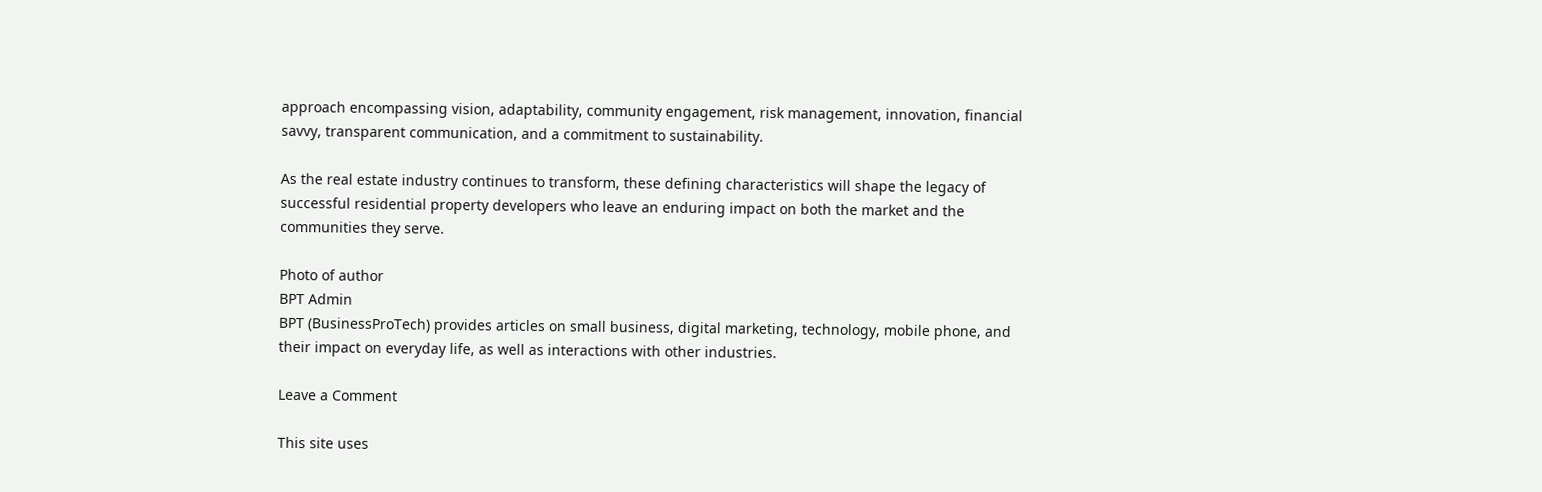approach encompassing vision, adaptability, community engagement, risk management, innovation, financial savvy, transparent communication, and a commitment to sustainability.

As the real estate industry continues to transform, these defining characteristics will shape the legacy of successful residential property developers who leave an enduring impact on both the market and the communities they serve.

Photo of author
BPT Admin
BPT (BusinessProTech) provides articles on small business, digital marketing, technology, mobile phone, and their impact on everyday life, as well as interactions with other industries.

Leave a Comment

This site uses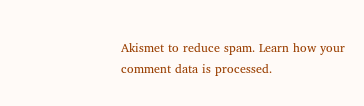Akismet to reduce spam. Learn how your comment data is processed.